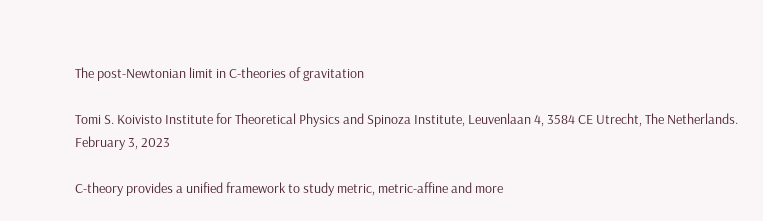The post-Newtonian limit in C-theories of gravitation

Tomi S. Koivisto Institute for Theoretical Physics and Spinoza Institute, Leuvenlaan 4, 3584 CE Utrecht, The Netherlands.
February 3, 2023

C-theory provides a unified framework to study metric, metric-affine and more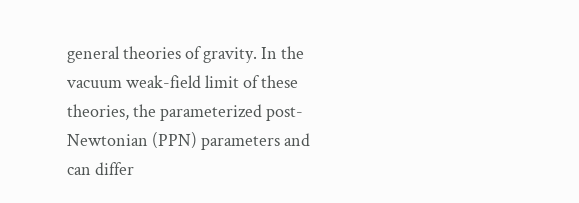general theories of gravity. In the vacuum weak-field limit of these theories, the parameterized post-Newtonian (PPN) parameters and can differ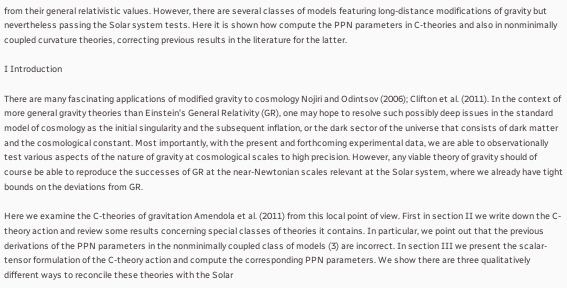from their general relativistic values. However, there are several classes of models featuring long-distance modifications of gravity but nevertheless passing the Solar system tests. Here it is shown how compute the PPN parameters in C-theories and also in nonminimally coupled curvature theories, correcting previous results in the literature for the latter.

I Introduction

There are many fascinating applications of modified gravity to cosmology Nojiri and Odintsov (2006); Clifton et al. (2011). In the context of more general gravity theories than Einstein’s General Relativity (GR), one may hope to resolve such possibly deep issues in the standard model of cosmology as the initial singularity and the subsequent inflation, or the dark sector of the universe that consists of dark matter and the cosmological constant. Most importantly, with the present and forthcoming experimental data, we are able to observationally test various aspects of the nature of gravity at cosmological scales to high precision. However, any viable theory of gravity should of course be able to reproduce the successes of GR at the near-Newtonian scales relevant at the Solar system, where we already have tight bounds on the deviations from GR.

Here we examine the C-theories of gravitation Amendola et al. (2011) from this local point of view. First in section II we write down the C-theory action and review some results concerning special classes of theories it contains. In particular, we point out that the previous derivations of the PPN parameters in the nonminimally coupled class of models (3) are incorrect. In section III we present the scalar-tensor formulation of the C-theory action and compute the corresponding PPN parameters. We show there are three qualitatively different ways to reconcile these theories with the Solar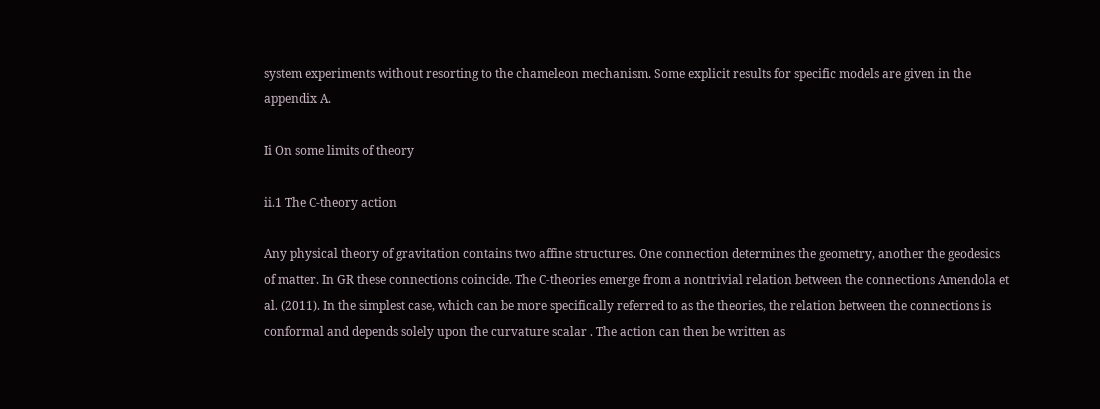system experiments without resorting to the chameleon mechanism. Some explicit results for specific models are given in the appendix A.

Ii On some limits of theory

ii.1 The C-theory action

Any physical theory of gravitation contains two affine structures. One connection determines the geometry, another the geodesics of matter. In GR these connections coincide. The C-theories emerge from a nontrivial relation between the connections Amendola et al. (2011). In the simplest case, which can be more specifically referred to as the theories, the relation between the connections is conformal and depends solely upon the curvature scalar . The action can then be written as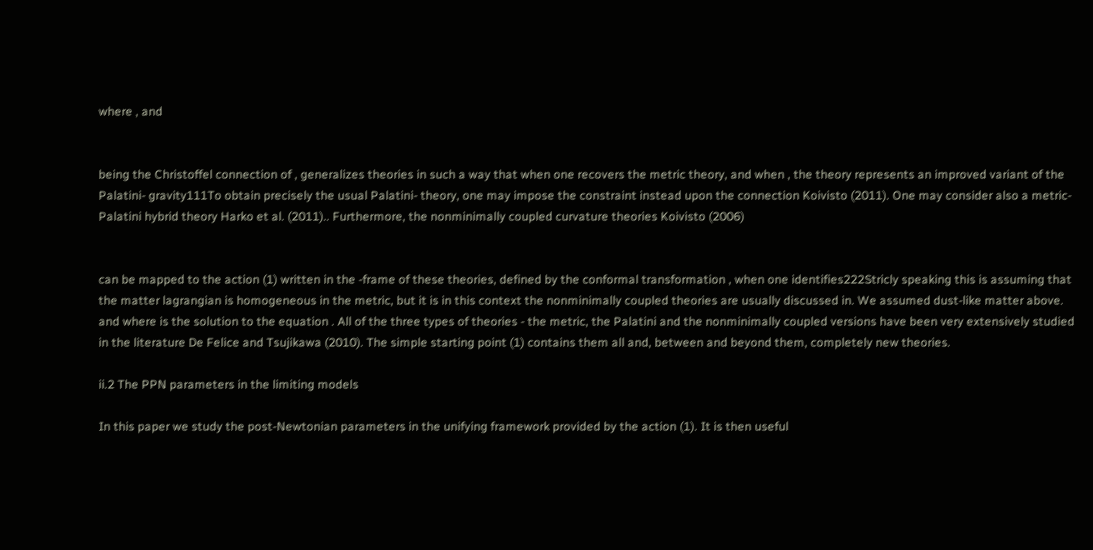where , and


being the Christoffel connection of , generalizes theories in such a way that when one recovers the metric theory, and when , the theory represents an improved variant of the Palatini- gravity111To obtain precisely the usual Palatini- theory, one may impose the constraint instead upon the connection Koivisto (2011). One may consider also a metric-Palatini hybrid theory Harko et al. (2011).. Furthermore, the nonminimally coupled curvature theories Koivisto (2006)


can be mapped to the action (1) written in the -frame of these theories, defined by the conformal transformation , when one identifies222Stricly speaking this is assuming that the matter lagrangian is homogeneous in the metric, but it is in this context the nonminimally coupled theories are usually discussed in. We assumed dust-like matter above. and where is the solution to the equation . All of the three types of theories - the metric, the Palatini and the nonminimally coupled versions have been very extensively studied in the literature De Felice and Tsujikawa (2010). The simple starting point (1) contains them all and, between and beyond them, completely new theories.

ii.2 The PPN parameters in the limiting models

In this paper we study the post-Newtonian parameters in the unifying framework provided by the action (1). It is then useful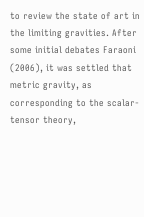to review the state of art in the limiting gravities. After some initial debates Faraoni (2006), it was settled that metric gravity, as corresponding to the scalar-tensor theory,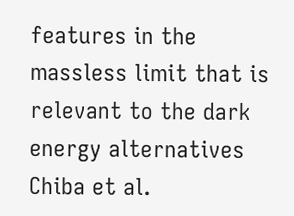features in the massless limit that is relevant to the dark energy alternatives Chiba et al.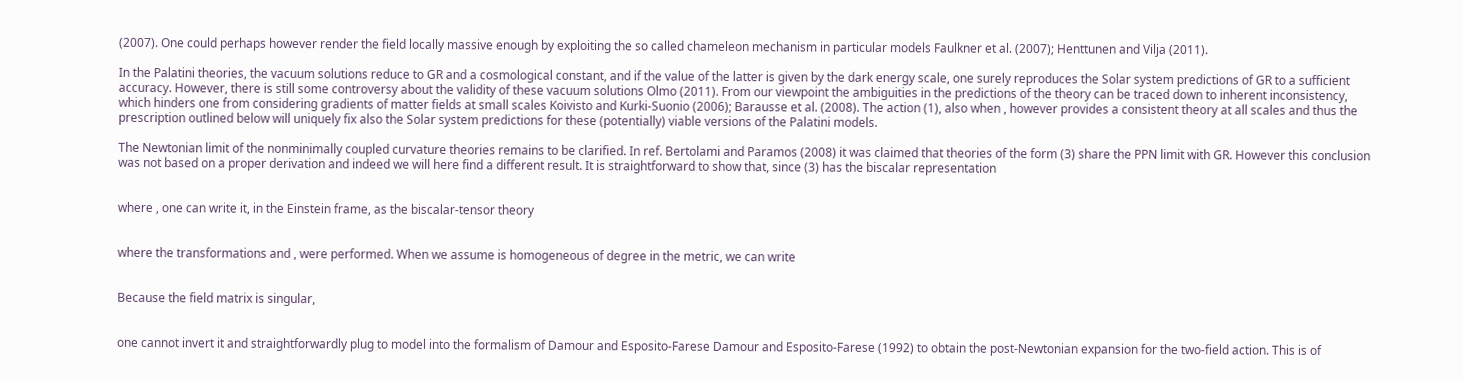(2007). One could perhaps however render the field locally massive enough by exploiting the so called chameleon mechanism in particular models Faulkner et al. (2007); Henttunen and Vilja (2011).

In the Palatini theories, the vacuum solutions reduce to GR and a cosmological constant, and if the value of the latter is given by the dark energy scale, one surely reproduces the Solar system predictions of GR to a sufficient accuracy. However, there is still some controversy about the validity of these vacuum solutions Olmo (2011). From our viewpoint the ambiguities in the predictions of the theory can be traced down to inherent inconsistency, which hinders one from considering gradients of matter fields at small scales Koivisto and Kurki-Suonio (2006); Barausse et al. (2008). The action (1), also when , however provides a consistent theory at all scales and thus the prescription outlined below will uniquely fix also the Solar system predictions for these (potentially) viable versions of the Palatini models.

The Newtonian limit of the nonminimally coupled curvature theories remains to be clarified. In ref. Bertolami and Paramos (2008) it was claimed that theories of the form (3) share the PPN limit with GR. However this conclusion was not based on a proper derivation and indeed we will here find a different result. It is straightforward to show that, since (3) has the biscalar representation


where , one can write it, in the Einstein frame, as the biscalar-tensor theory


where the transformations and , were performed. When we assume is homogeneous of degree in the metric, we can write


Because the field matrix is singular,


one cannot invert it and straightforwardly plug to model into the formalism of Damour and Esposito-Farese Damour and Esposito-Farese (1992) to obtain the post-Newtonian expansion for the two-field action. This is of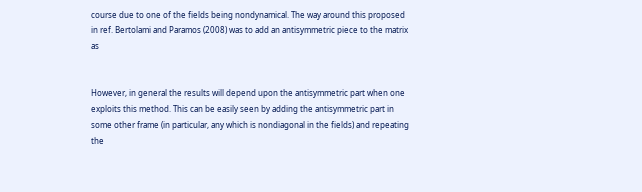course due to one of the fields being nondynamical. The way around this proposed in ref. Bertolami and Paramos (2008) was to add an antisymmetric piece to the matrix as


However, in general the results will depend upon the antisymmetric part when one exploits this method. This can be easily seen by adding the antisymmetric part in some other frame (in particular, any which is nondiagonal in the fields) and repeating the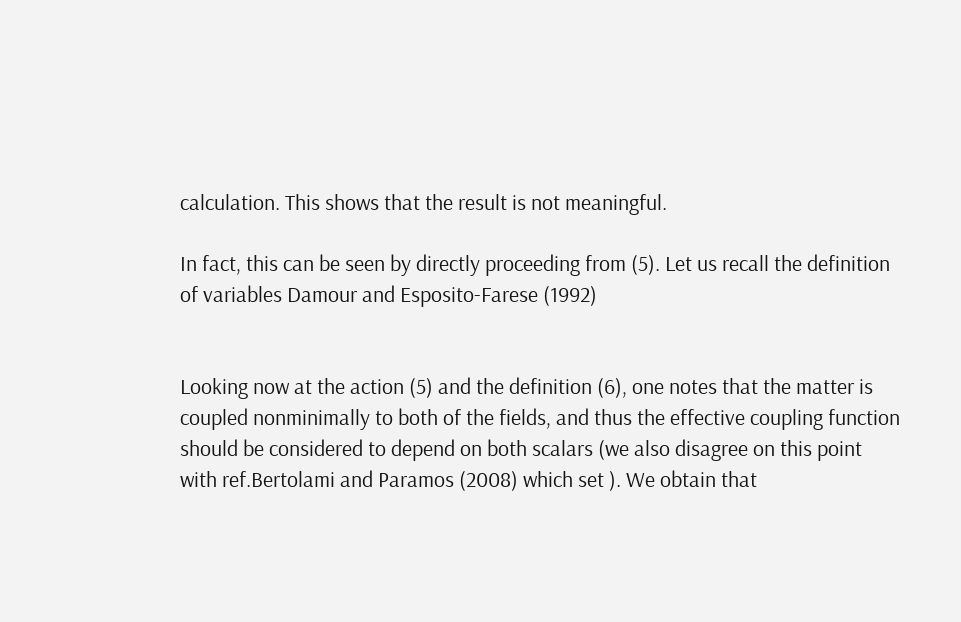calculation. This shows that the result is not meaningful.

In fact, this can be seen by directly proceeding from (5). Let us recall the definition of variables Damour and Esposito-Farese (1992)


Looking now at the action (5) and the definition (6), one notes that the matter is coupled nonminimally to both of the fields, and thus the effective coupling function should be considered to depend on both scalars (we also disagree on this point with ref.Bertolami and Paramos (2008) which set ). We obtain that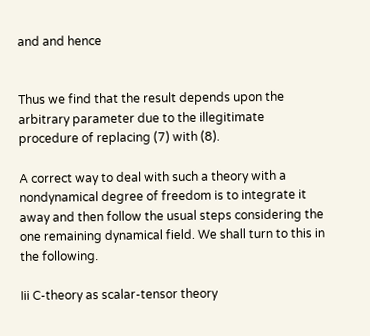and and hence


Thus we find that the result depends upon the arbitrary parameter due to the illegitimate procedure of replacing (7) with (8).

A correct way to deal with such a theory with a nondynamical degree of freedom is to integrate it away and then follow the usual steps considering the one remaining dynamical field. We shall turn to this in the following.

Iii C-theory as scalar-tensor theory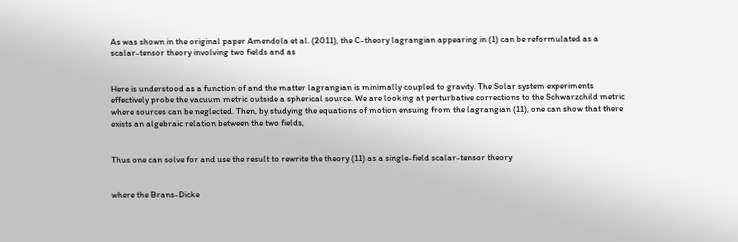As was shown in the original paper Amendola et al. (2011), the C-theory lagrangian appearing in (1) can be reformulated as a scalar-tensor theory involving two fields and as


Here is understood as a function of and the matter lagrangian is minimally coupled to gravity. The Solar system experiments effectively probe the vacuum metric outside a spherical source. We are looking at perturbative corrections to the Schwarzchild metric where sources can be neglected. Then, by studying the equations of motion ensuing from the lagrangian (11), one can show that there exists an algebraic relation between the two fields,


Thus one can solve for and use the result to rewrite the theory (11) as a single-field scalar-tensor theory


where the Brans-Dicke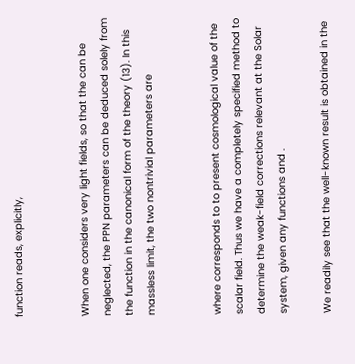function reads, explicitly,


When one considers very light fields, so that the can be neglected, the PPN parameters can be deduced solely from the function in the canonical form of the theory (13). In this massless limit, the two nontrivial parameters are


where corresponds to to present cosmological value of the scalar field. Thus we have a completely specified method to determine the weak-field corrections relevant at the Solar system, given any functions and .

We readily see that the well-known result is obtained in the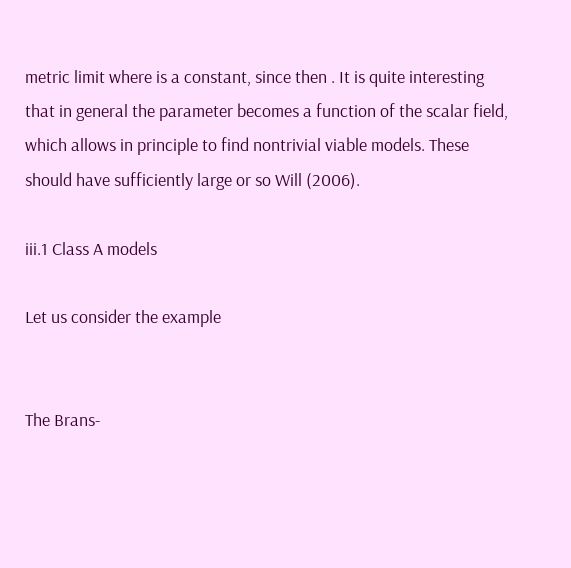metric limit where is a constant, since then . It is quite interesting that in general the parameter becomes a function of the scalar field, which allows in principle to find nontrivial viable models. These should have sufficiently large or so Will (2006).

iii.1 Class A models

Let us consider the example


The Brans-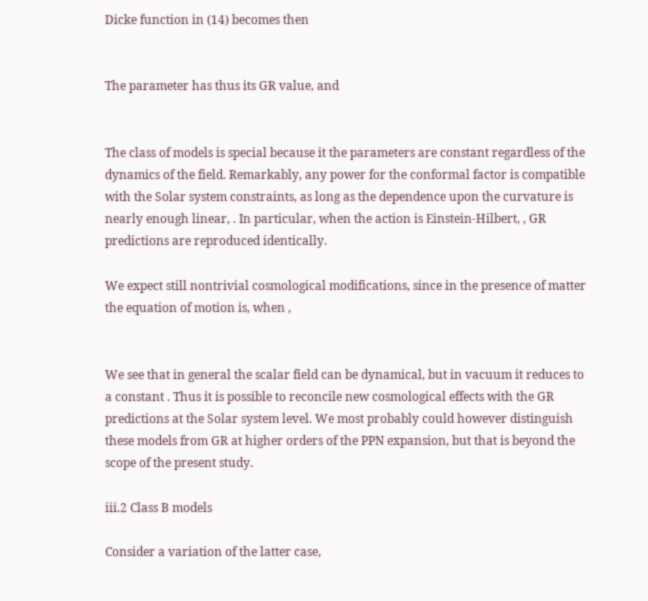Dicke function in (14) becomes then


The parameter has thus its GR value, and


The class of models is special because it the parameters are constant regardless of the dynamics of the field. Remarkably, any power for the conformal factor is compatible with the Solar system constraints, as long as the dependence upon the curvature is nearly enough linear, . In particular, when the action is Einstein-Hilbert, , GR predictions are reproduced identically.

We expect still nontrivial cosmological modifications, since in the presence of matter the equation of motion is, when ,


We see that in general the scalar field can be dynamical, but in vacuum it reduces to a constant . Thus it is possible to reconcile new cosmological effects with the GR predictions at the Solar system level. We most probably could however distinguish these models from GR at higher orders of the PPN expansion, but that is beyond the scope of the present study.

iii.2 Class B models

Consider a variation of the latter case,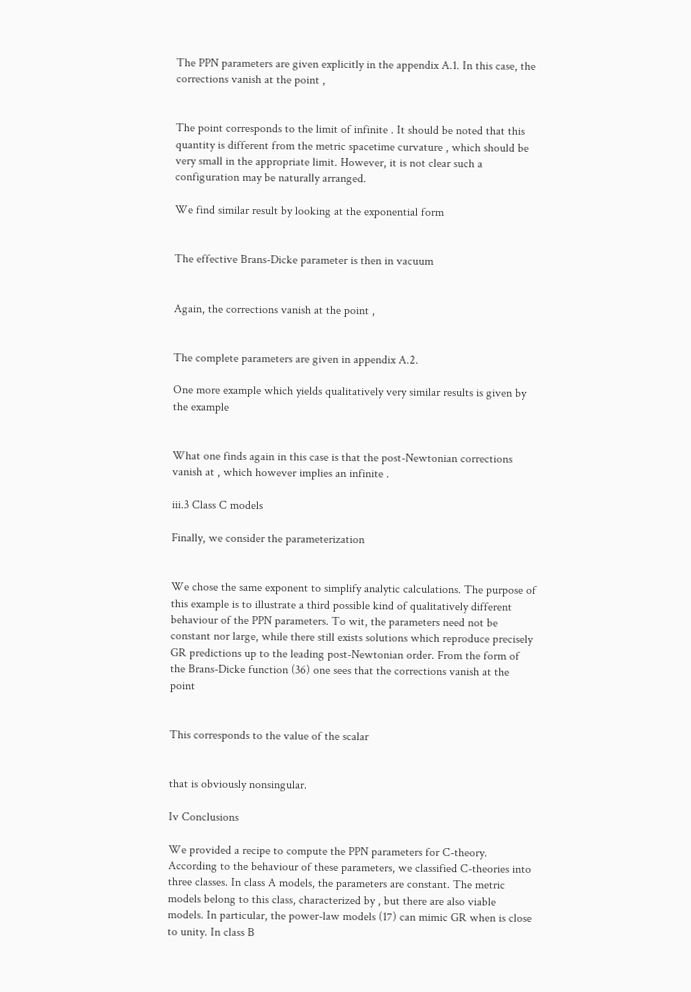The PPN parameters are given explicitly in the appendix A.1. In this case, the corrections vanish at the point ,


The point corresponds to the limit of infinite . It should be noted that this quantity is different from the metric spacetime curvature , which should be very small in the appropriate limit. However, it is not clear such a configuration may be naturally arranged.

We find similar result by looking at the exponential form


The effective Brans-Dicke parameter is then in vacuum


Again, the corrections vanish at the point ,


The complete parameters are given in appendix A.2.

One more example which yields qualitatively very similar results is given by the example


What one finds again in this case is that the post-Newtonian corrections vanish at , which however implies an infinite .

iii.3 Class C models

Finally, we consider the parameterization


We chose the same exponent to simplify analytic calculations. The purpose of this example is to illustrate a third possible kind of qualitatively different behaviour of the PPN parameters. To wit, the parameters need not be constant nor large, while there still exists solutions which reproduce precisely GR predictions up to the leading post-Newtonian order. From the form of the Brans-Dicke function (36) one sees that the corrections vanish at the point


This corresponds to the value of the scalar


that is obviously nonsingular.

Iv Conclusions

We provided a recipe to compute the PPN parameters for C-theory. According to the behaviour of these parameters, we classified C-theories into three classes. In class A models, the parameters are constant. The metric models belong to this class, characterized by , but there are also viable models. In particular, the power-law models (17) can mimic GR when is close to unity. In class B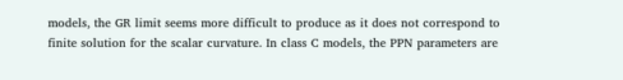models, the GR limit seems more difficult to produce as it does not correspond to finite solution for the scalar curvature. In class C models, the PPN parameters are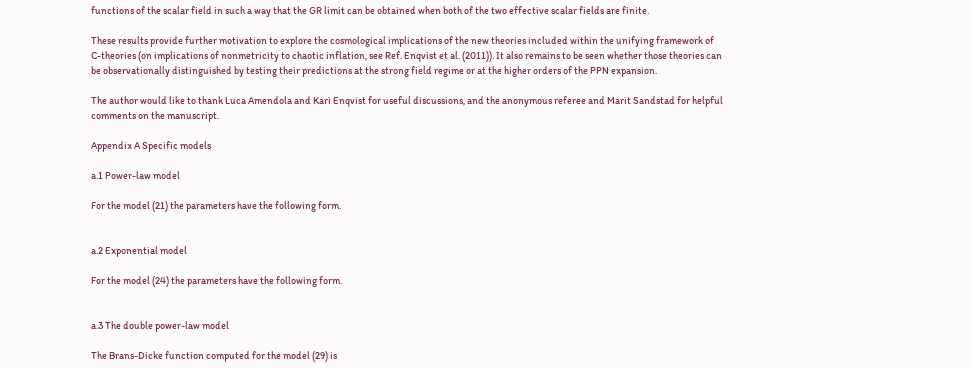functions of the scalar field in such a way that the GR limit can be obtained when both of the two effective scalar fields are finite.

These results provide further motivation to explore the cosmological implications of the new theories included within the unifying framework of C-theories (on implications of nonmetricity to chaotic inflation, see Ref. Enqvist et al. (2011)). It also remains to be seen whether those theories can be observationally distinguished by testing their predictions at the strong field regime or at the higher orders of the PPN expansion.

The author would like to thank Luca Amendola and Kari Enqvist for useful discussions, and the anonymous referee and Marit Sandstad for helpful comments on the manuscript.

Appendix A Specific models

a.1 Power-law model

For the model (21) the parameters have the following form.


a.2 Exponential model

For the model (24) the parameters have the following form.


a.3 The double power-law model

The Brans-Dicke function computed for the model (29) is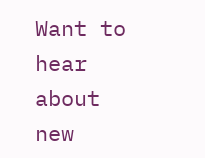Want to hear about new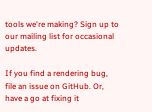tools we're making? Sign up to our mailing list for occasional updates.

If you find a rendering bug, file an issue on GitHub. Or, have a go at fixing it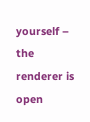yourself – the renderer is open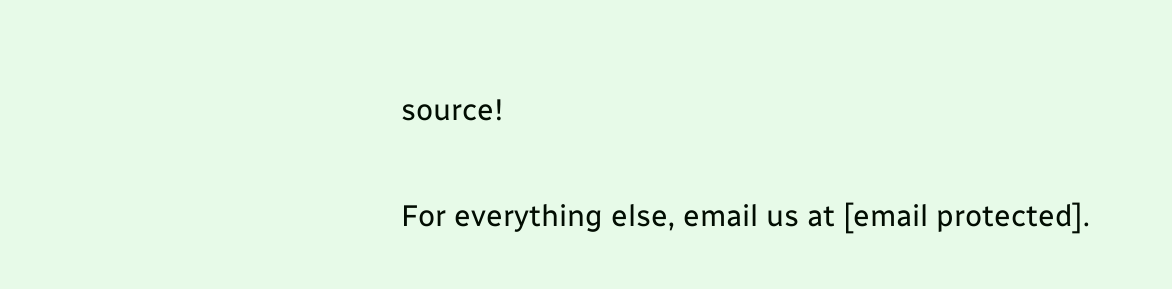source!

For everything else, email us at [email protected].